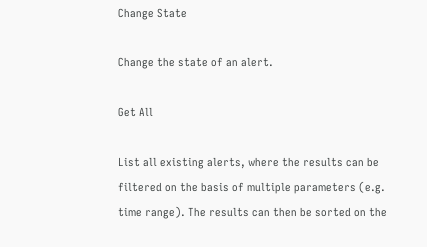Change State

Change the state of an alert.

Get All

List all existing alerts, where the results can be filtered on the basis of multiple parameters (e.g. time range). The results can then be sorted on the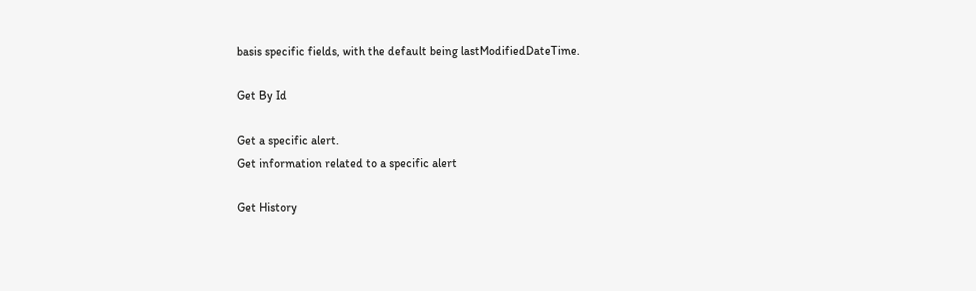basis specific fields, with the default being lastModifiedDateTime.

Get By Id

Get a specific alert.
Get information related to a specific alert

Get History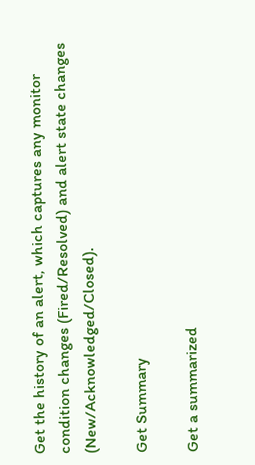Get the history of an alert, which captures any monitor condition changes (Fired/Resolved) and alert state changes (New/Acknowledged/Closed).

Get Summary

Get a summarized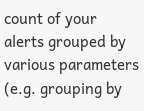count of your alerts grouped by various parameters (e.g. grouping by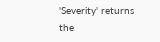'Severity' returns the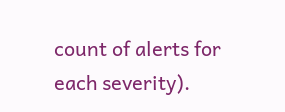count of alerts for each severity).